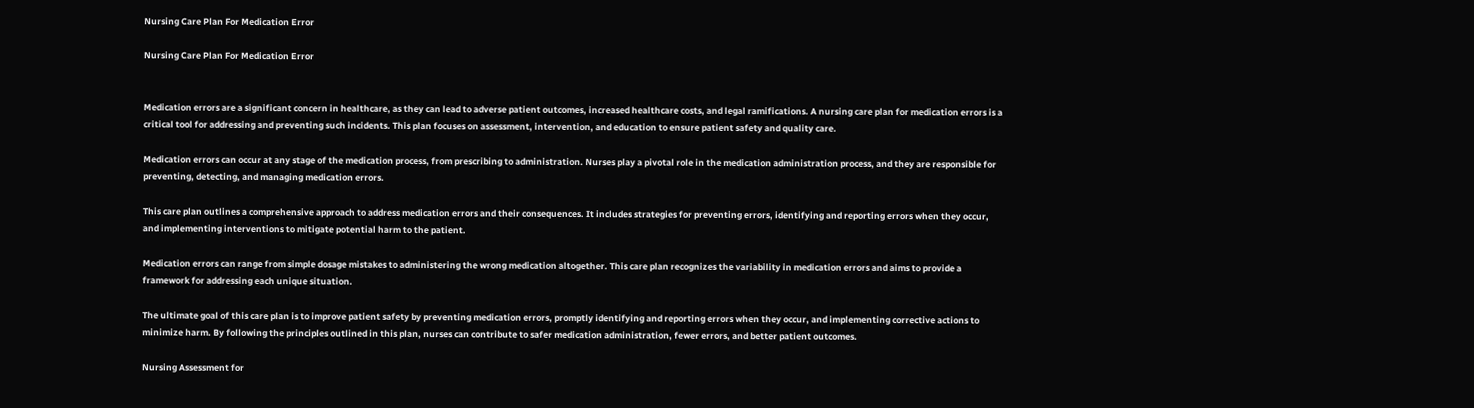Nursing Care Plan For Medication Error

Nursing Care Plan For Medication Error


Medication errors are a significant concern in healthcare, as they can lead to adverse patient outcomes, increased healthcare costs, and legal ramifications. A nursing care plan for medication errors is a critical tool for addressing and preventing such incidents. This plan focuses on assessment, intervention, and education to ensure patient safety and quality care.

Medication errors can occur at any stage of the medication process, from prescribing to administration. Nurses play a pivotal role in the medication administration process, and they are responsible for preventing, detecting, and managing medication errors.

This care plan outlines a comprehensive approach to address medication errors and their consequences. It includes strategies for preventing errors, identifying and reporting errors when they occur, and implementing interventions to mitigate potential harm to the patient.

Medication errors can range from simple dosage mistakes to administering the wrong medication altogether. This care plan recognizes the variability in medication errors and aims to provide a framework for addressing each unique situation.

The ultimate goal of this care plan is to improve patient safety by preventing medication errors, promptly identifying and reporting errors when they occur, and implementing corrective actions to minimize harm. By following the principles outlined in this plan, nurses can contribute to safer medication administration, fewer errors, and better patient outcomes.

Nursing Assessment for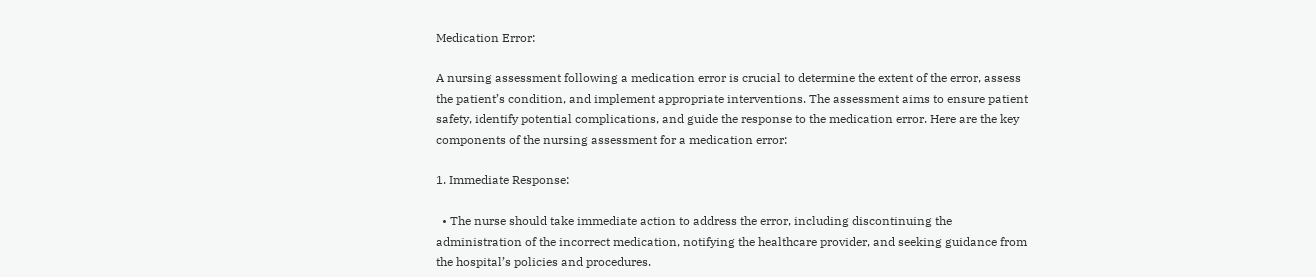Medication Error:

A nursing assessment following a medication error is crucial to determine the extent of the error, assess the patient’s condition, and implement appropriate interventions. The assessment aims to ensure patient safety, identify potential complications, and guide the response to the medication error. Here are the key components of the nursing assessment for a medication error:

1. Immediate Response:

  • The nurse should take immediate action to address the error, including discontinuing the administration of the incorrect medication, notifying the healthcare provider, and seeking guidance from the hospital’s policies and procedures.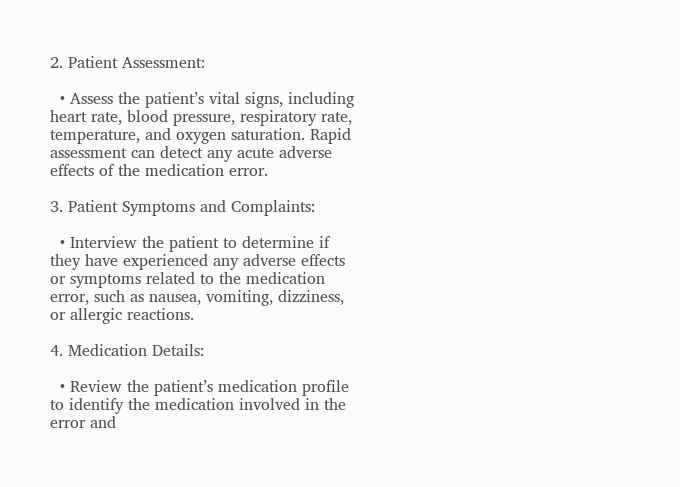2. Patient Assessment:

  • Assess the patient’s vital signs, including heart rate, blood pressure, respiratory rate, temperature, and oxygen saturation. Rapid assessment can detect any acute adverse effects of the medication error.

3. Patient Symptoms and Complaints:

  • Interview the patient to determine if they have experienced any adverse effects or symptoms related to the medication error, such as nausea, vomiting, dizziness, or allergic reactions.

4. Medication Details:

  • Review the patient’s medication profile to identify the medication involved in the error and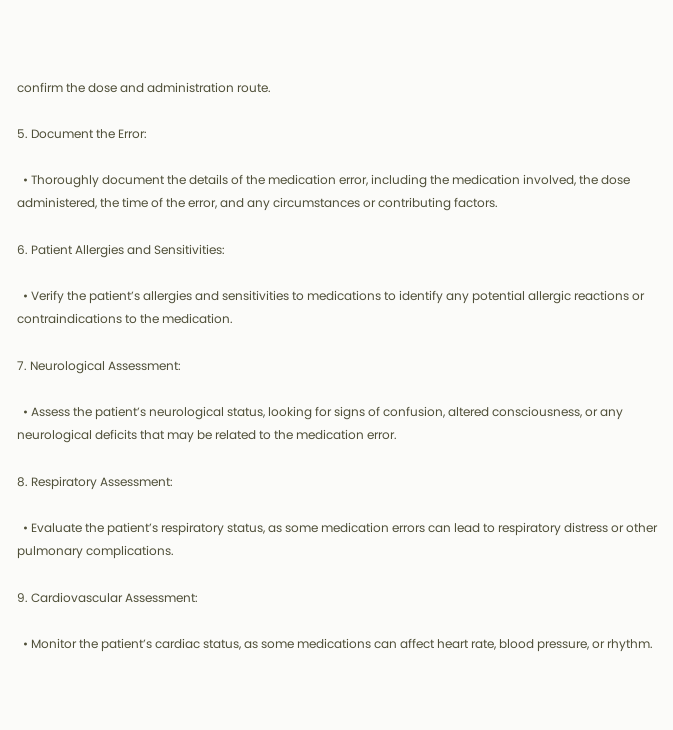confirm the dose and administration route.

5. Document the Error:

  • Thoroughly document the details of the medication error, including the medication involved, the dose administered, the time of the error, and any circumstances or contributing factors.

6. Patient Allergies and Sensitivities:

  • Verify the patient’s allergies and sensitivities to medications to identify any potential allergic reactions or contraindications to the medication.

7. Neurological Assessment:

  • Assess the patient’s neurological status, looking for signs of confusion, altered consciousness, or any neurological deficits that may be related to the medication error.

8. Respiratory Assessment:

  • Evaluate the patient’s respiratory status, as some medication errors can lead to respiratory distress or other pulmonary complications.

9. Cardiovascular Assessment:

  • Monitor the patient’s cardiac status, as some medications can affect heart rate, blood pressure, or rhythm.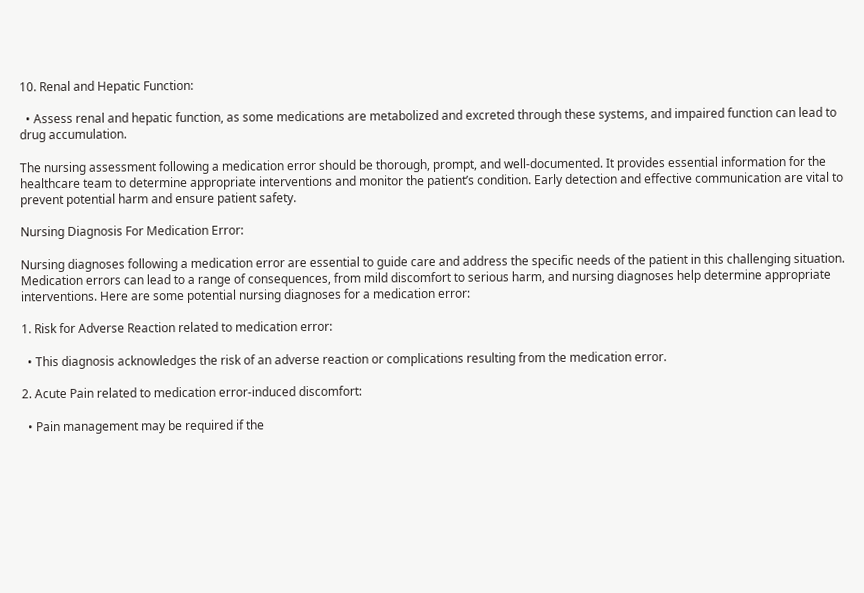10. Renal and Hepatic Function:

  • Assess renal and hepatic function, as some medications are metabolized and excreted through these systems, and impaired function can lead to drug accumulation.

The nursing assessment following a medication error should be thorough, prompt, and well-documented. It provides essential information for the healthcare team to determine appropriate interventions and monitor the patient’s condition. Early detection and effective communication are vital to prevent potential harm and ensure patient safety.

Nursing Diagnosis For Medication Error:

Nursing diagnoses following a medication error are essential to guide care and address the specific needs of the patient in this challenging situation. Medication errors can lead to a range of consequences, from mild discomfort to serious harm, and nursing diagnoses help determine appropriate interventions. Here are some potential nursing diagnoses for a medication error:

1. Risk for Adverse Reaction related to medication error:

  • This diagnosis acknowledges the risk of an adverse reaction or complications resulting from the medication error.

2. Acute Pain related to medication error-induced discomfort:

  • Pain management may be required if the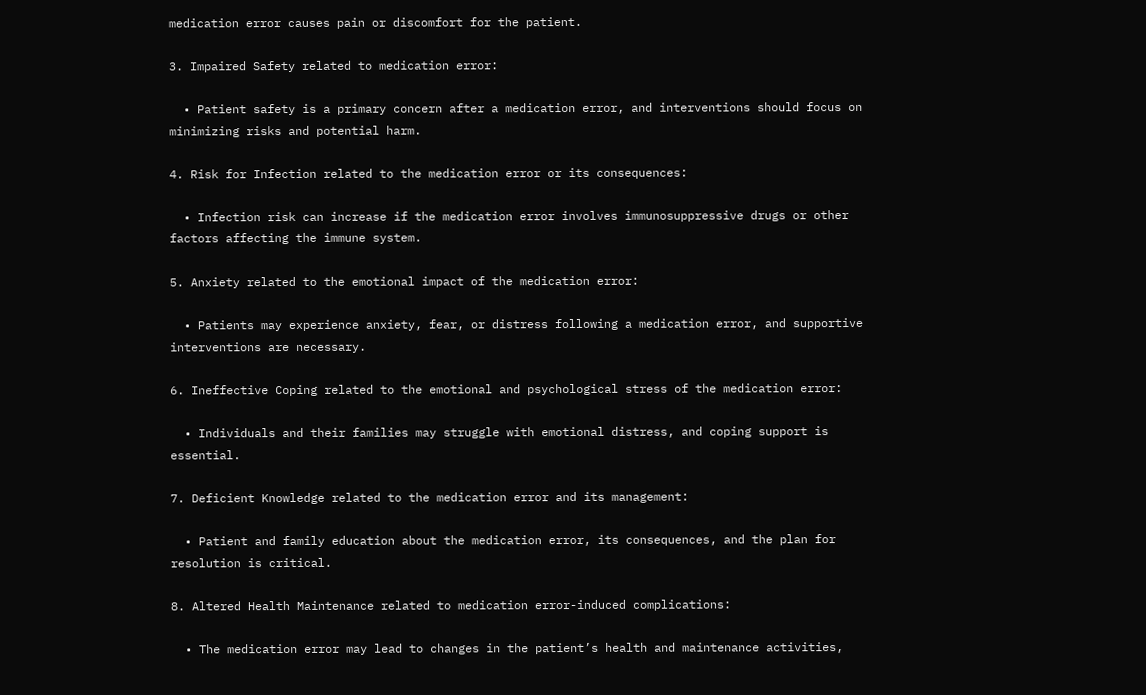medication error causes pain or discomfort for the patient.

3. Impaired Safety related to medication error:

  • Patient safety is a primary concern after a medication error, and interventions should focus on minimizing risks and potential harm.

4. Risk for Infection related to the medication error or its consequences:

  • Infection risk can increase if the medication error involves immunosuppressive drugs or other factors affecting the immune system.

5. Anxiety related to the emotional impact of the medication error:

  • Patients may experience anxiety, fear, or distress following a medication error, and supportive interventions are necessary.

6. Ineffective Coping related to the emotional and psychological stress of the medication error:

  • Individuals and their families may struggle with emotional distress, and coping support is essential.

7. Deficient Knowledge related to the medication error and its management:

  • Patient and family education about the medication error, its consequences, and the plan for resolution is critical.

8. Altered Health Maintenance related to medication error-induced complications:

  • The medication error may lead to changes in the patient’s health and maintenance activities,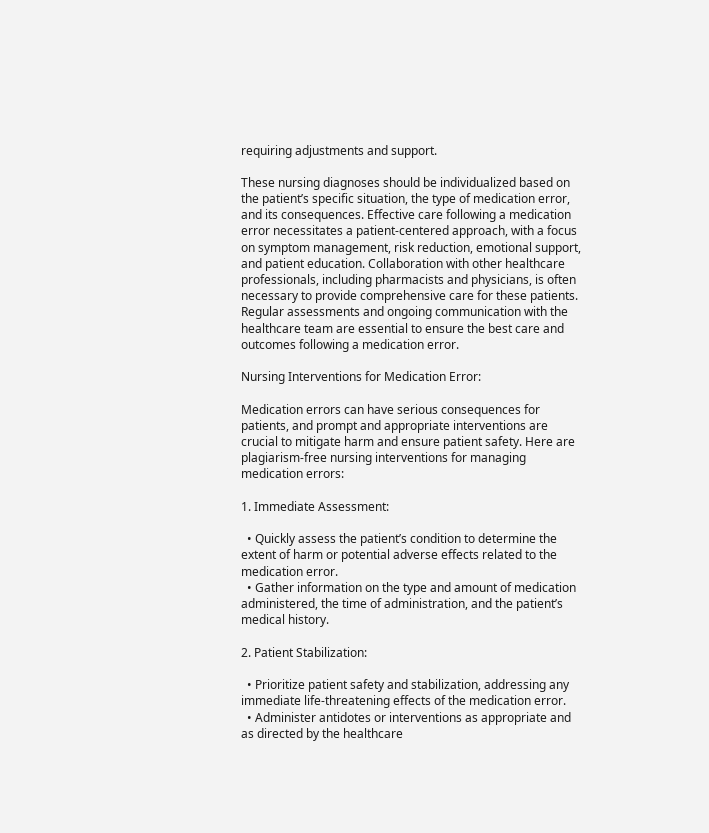requiring adjustments and support.

These nursing diagnoses should be individualized based on the patient’s specific situation, the type of medication error, and its consequences. Effective care following a medication error necessitates a patient-centered approach, with a focus on symptom management, risk reduction, emotional support, and patient education. Collaboration with other healthcare professionals, including pharmacists and physicians, is often necessary to provide comprehensive care for these patients. Regular assessments and ongoing communication with the healthcare team are essential to ensure the best care and outcomes following a medication error.

Nursing Interventions for Medication Error:

Medication errors can have serious consequences for patients, and prompt and appropriate interventions are crucial to mitigate harm and ensure patient safety. Here are plagiarism-free nursing interventions for managing medication errors:

1. Immediate Assessment:

  • Quickly assess the patient’s condition to determine the extent of harm or potential adverse effects related to the medication error.
  • Gather information on the type and amount of medication administered, the time of administration, and the patient’s medical history.

2. Patient Stabilization:

  • Prioritize patient safety and stabilization, addressing any immediate life-threatening effects of the medication error.
  • Administer antidotes or interventions as appropriate and as directed by the healthcare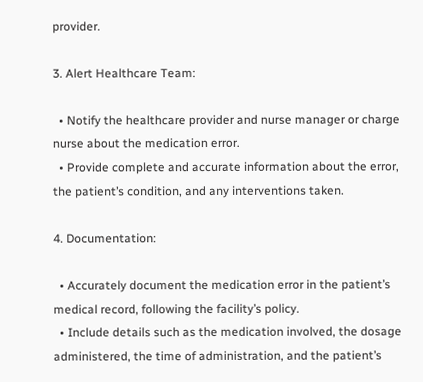provider.

3. Alert Healthcare Team:

  • Notify the healthcare provider and nurse manager or charge nurse about the medication error.
  • Provide complete and accurate information about the error, the patient’s condition, and any interventions taken.

4. Documentation:

  • Accurately document the medication error in the patient’s medical record, following the facility’s policy.
  • Include details such as the medication involved, the dosage administered, the time of administration, and the patient’s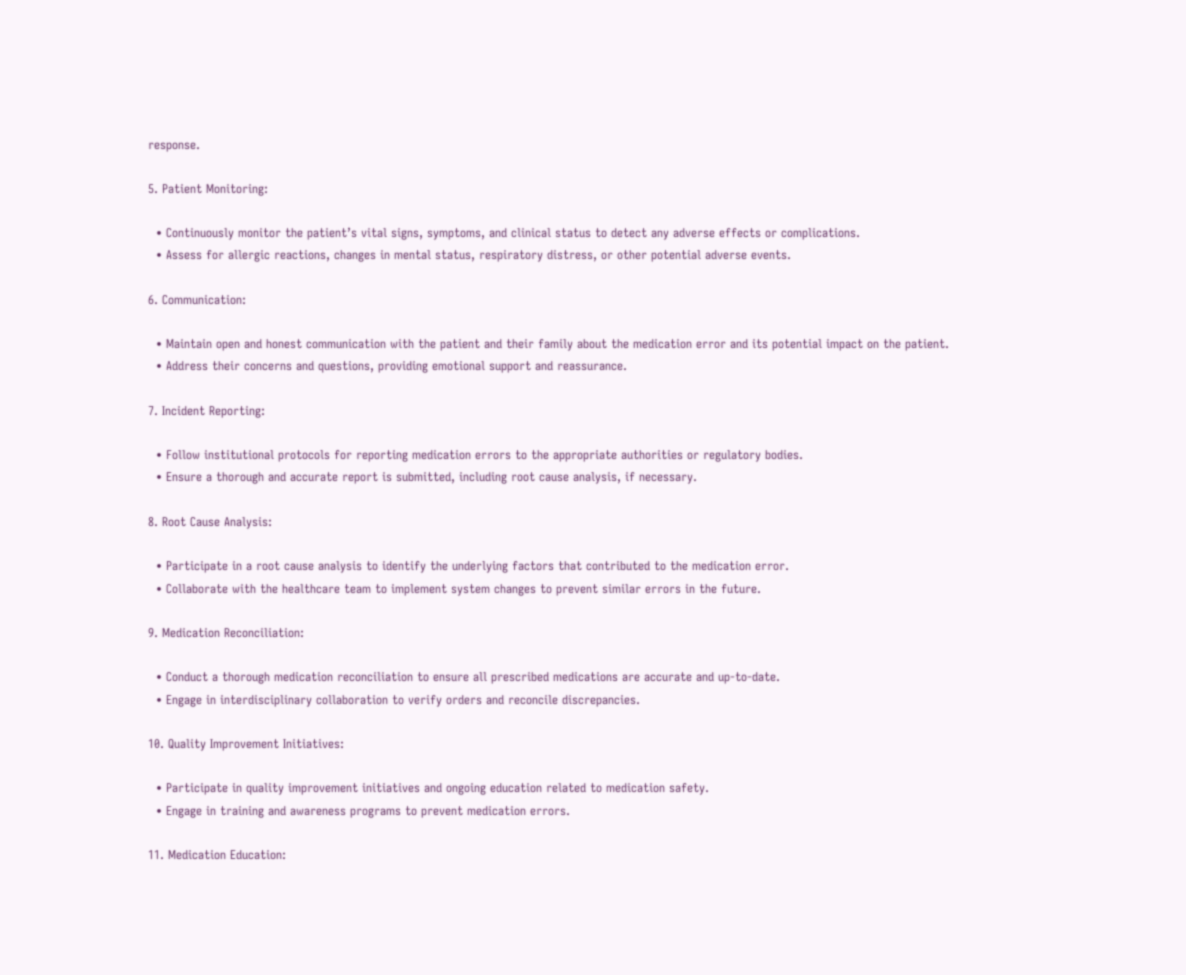response.

5. Patient Monitoring:

  • Continuously monitor the patient’s vital signs, symptoms, and clinical status to detect any adverse effects or complications.
  • Assess for allergic reactions, changes in mental status, respiratory distress, or other potential adverse events.

6. Communication:

  • Maintain open and honest communication with the patient and their family about the medication error and its potential impact on the patient.
  • Address their concerns and questions, providing emotional support and reassurance.

7. Incident Reporting:

  • Follow institutional protocols for reporting medication errors to the appropriate authorities or regulatory bodies.
  • Ensure a thorough and accurate report is submitted, including root cause analysis, if necessary.

8. Root Cause Analysis:

  • Participate in a root cause analysis to identify the underlying factors that contributed to the medication error.
  • Collaborate with the healthcare team to implement system changes to prevent similar errors in the future.

9. Medication Reconciliation:

  • Conduct a thorough medication reconciliation to ensure all prescribed medications are accurate and up-to-date.
  • Engage in interdisciplinary collaboration to verify orders and reconcile discrepancies.

10. Quality Improvement Initiatives:

  • Participate in quality improvement initiatives and ongoing education related to medication safety.
  • Engage in training and awareness programs to prevent medication errors.

11. Medication Education: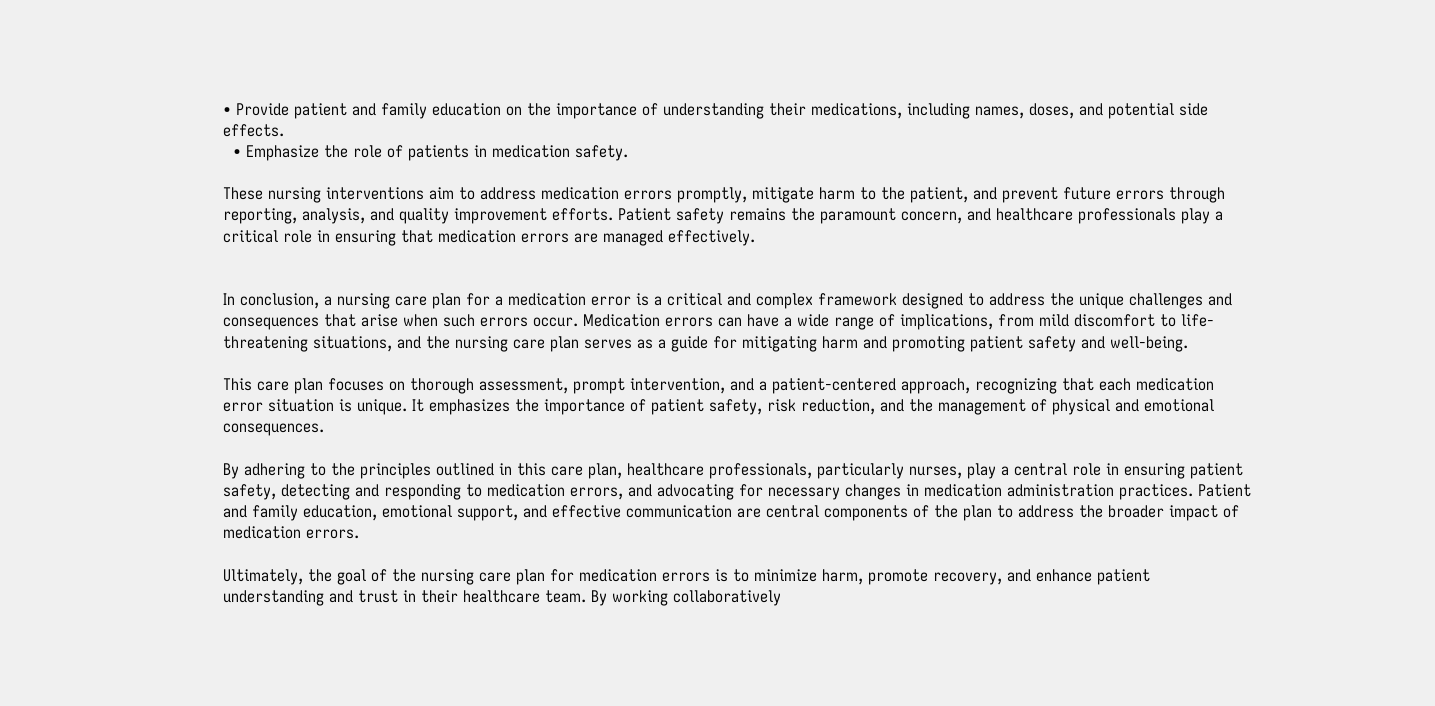• Provide patient and family education on the importance of understanding their medications, including names, doses, and potential side effects.
  • Emphasize the role of patients in medication safety.

These nursing interventions aim to address medication errors promptly, mitigate harm to the patient, and prevent future errors through reporting, analysis, and quality improvement efforts. Patient safety remains the paramount concern, and healthcare professionals play a critical role in ensuring that medication errors are managed effectively.


In conclusion, a nursing care plan for a medication error is a critical and complex framework designed to address the unique challenges and consequences that arise when such errors occur. Medication errors can have a wide range of implications, from mild discomfort to life-threatening situations, and the nursing care plan serves as a guide for mitigating harm and promoting patient safety and well-being.

This care plan focuses on thorough assessment, prompt intervention, and a patient-centered approach, recognizing that each medication error situation is unique. It emphasizes the importance of patient safety, risk reduction, and the management of physical and emotional consequences.

By adhering to the principles outlined in this care plan, healthcare professionals, particularly nurses, play a central role in ensuring patient safety, detecting and responding to medication errors, and advocating for necessary changes in medication administration practices. Patient and family education, emotional support, and effective communication are central components of the plan to address the broader impact of medication errors.

Ultimately, the goal of the nursing care plan for medication errors is to minimize harm, promote recovery, and enhance patient understanding and trust in their healthcare team. By working collaboratively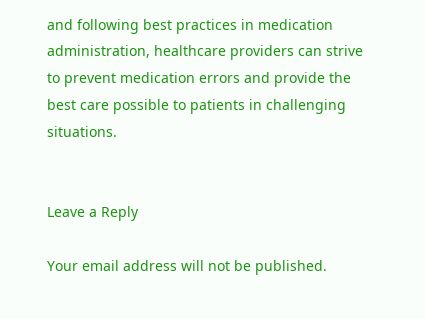and following best practices in medication administration, healthcare providers can strive to prevent medication errors and provide the best care possible to patients in challenging situations.


Leave a Reply

Your email address will not be published.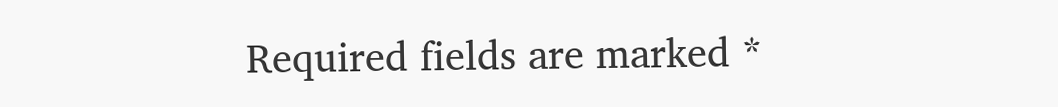Required fields are marked *